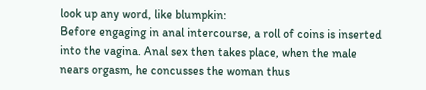look up any word, like blumpkin:
Before engaging in anal intercourse, a roll of coins is inserted into the vagina. Anal sex then takes place, when the male nears orgasm, he concusses the woman thus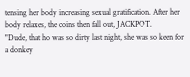tensing her body increasing sexual gratification. After her body relaxes, the coins then fall out, JACKPOT.
"Dude, that ho was so dirty last night, she was so keen for a donkey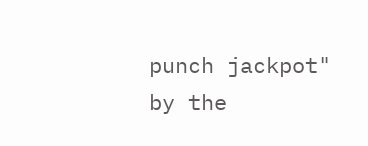punch jackpot"
by the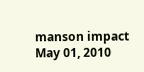manson impact May 01, 2010